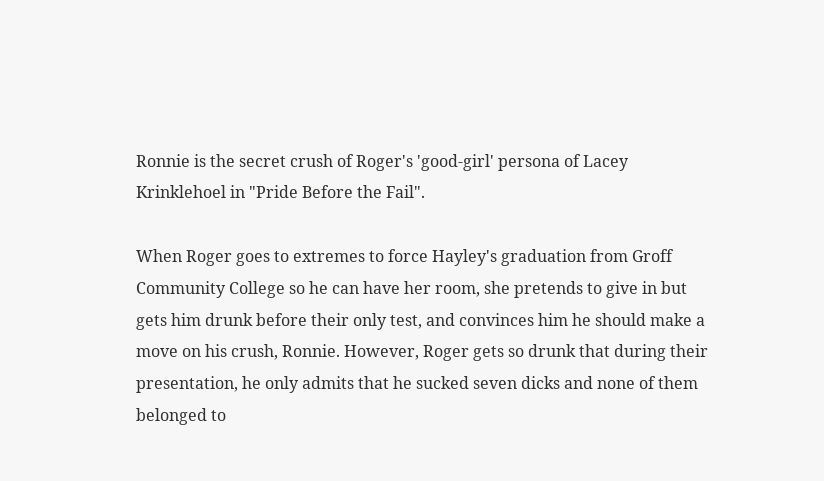Ronnie is the secret crush of Roger's 'good-girl' persona of Lacey Krinklehoel in "Pride Before the Fail".

When Roger goes to extremes to force Hayley's graduation from Groff Community College so he can have her room, she pretends to give in but gets him drunk before their only test, and convinces him he should make a move on his crush, Ronnie. However, Roger gets so drunk that during their presentation, he only admits that he sucked seven dicks and none of them belonged to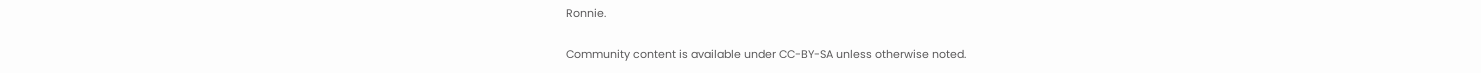Ronnie.

Community content is available under CC-BY-SA unless otherwise noted.